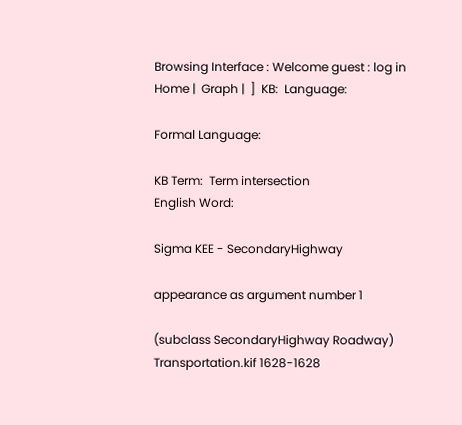Browsing Interface : Welcome guest : log in
Home |  Graph |  ]  KB:  Language:

Formal Language:

KB Term:  Term intersection
English Word:

Sigma KEE - SecondaryHighway

appearance as argument number 1

(subclass SecondaryHighway Roadway) Transportation.kif 1628-1628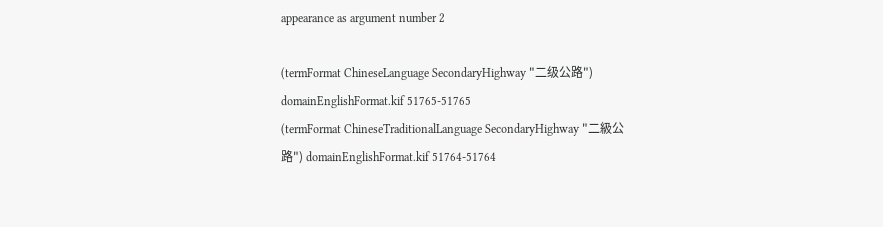appearance as argument number 2

(termFormat ChineseLanguage SecondaryHighway "二级公路") domainEnglishFormat.kif 51765-51765
(termFormat ChineseTraditionalLanguage SecondaryHighway "二級公路") domainEnglishFormat.kif 51764-51764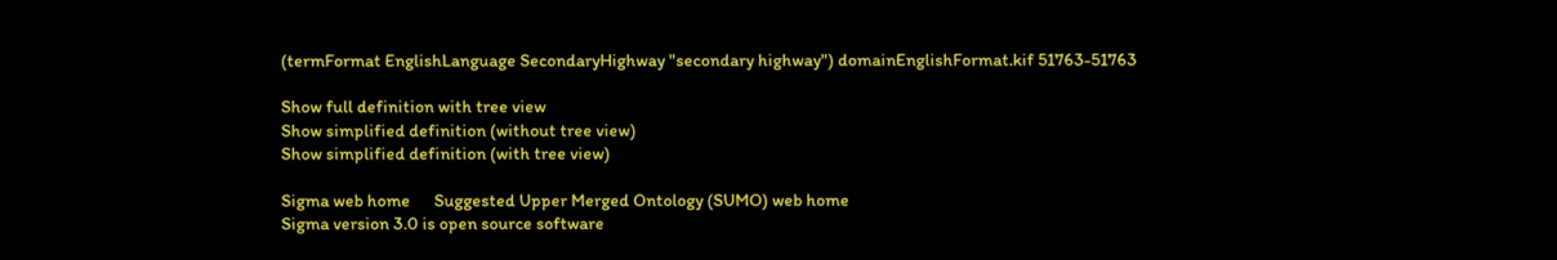(termFormat EnglishLanguage SecondaryHighway "secondary highway") domainEnglishFormat.kif 51763-51763

Show full definition with tree view
Show simplified definition (without tree view)
Show simplified definition (with tree view)

Sigma web home      Suggested Upper Merged Ontology (SUMO) web home
Sigma version 3.0 is open source software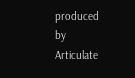produced by Articulate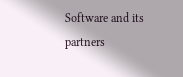Software and its partners